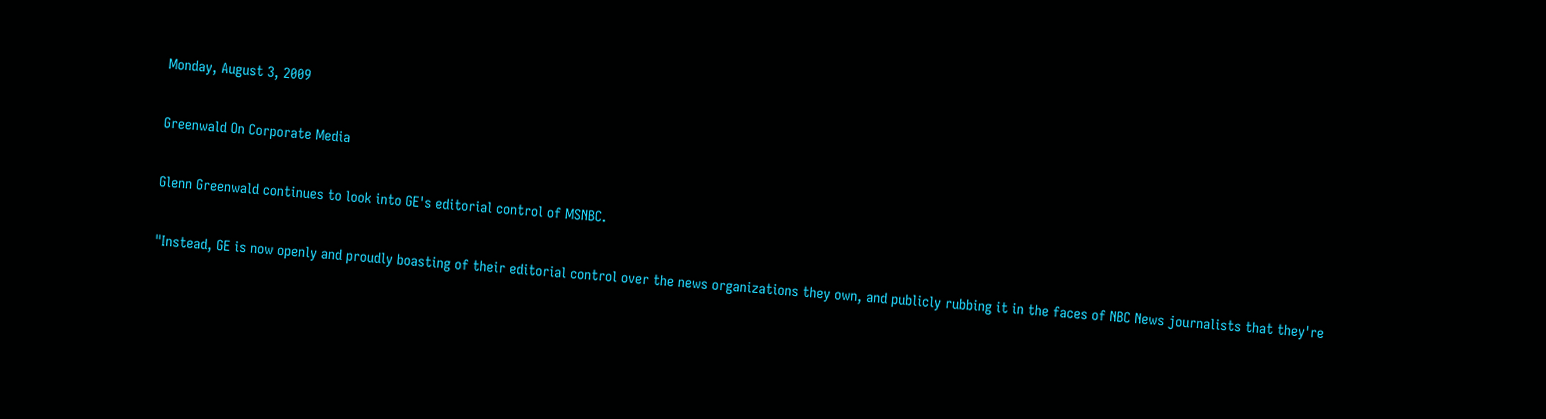Monday, August 3, 2009

Greenwald On Corporate Media

Glenn Greenwald continues to look into GE's editorial control of MSNBC.

"Instead, GE is now openly and proudly boasting of their editorial control over the news organizations they own, and publicly rubbing it in the faces of NBC News journalists that they're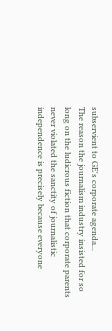subservient to GE's corporate agenda...
The reason the journalism industry insisted for so long on the ludicrous fiction that corporate parents never violated the sanctity of journalistic independence is precisely because everyone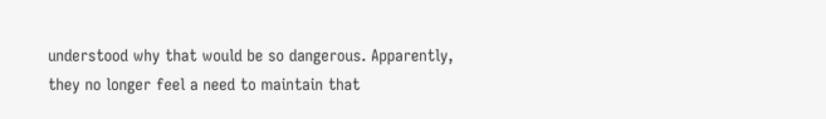understood why that would be so dangerous. Apparently, they no longer feel a need to maintain that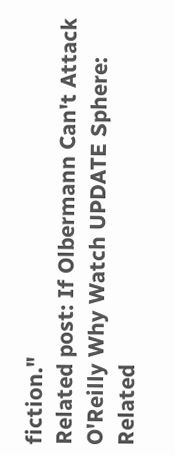fiction."
Related post: If Olbermann Can't Attack O'Reilly Why Watch UPDATE Sphere: Related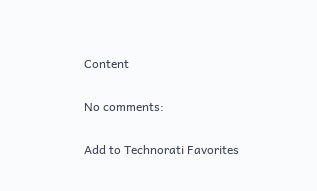Content

No comments:

Add to Technorati Favorites